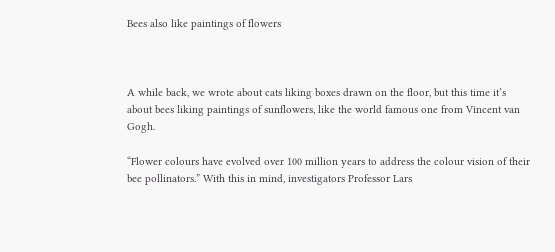Bees also like paintings of flowers



A while back, we wrote about cats liking boxes drawn on the floor, but this time it’s about bees liking paintings of sunflowers, like the world famous one from Vincent van Gogh.

“Flower colours have evolved over 100 million years to address the colour vision of their bee pollinators.” With this in mind, investigators Professor Lars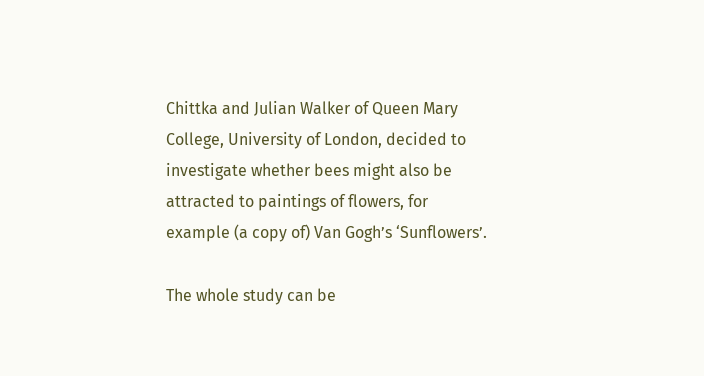Chittka and Julian Walker of Queen Mary College, University of London, decided to investigate whether bees might also be attracted to paintings of flowers, for example (a copy of) Van Gogh’s ‘Sunflowers’.

The whole study can be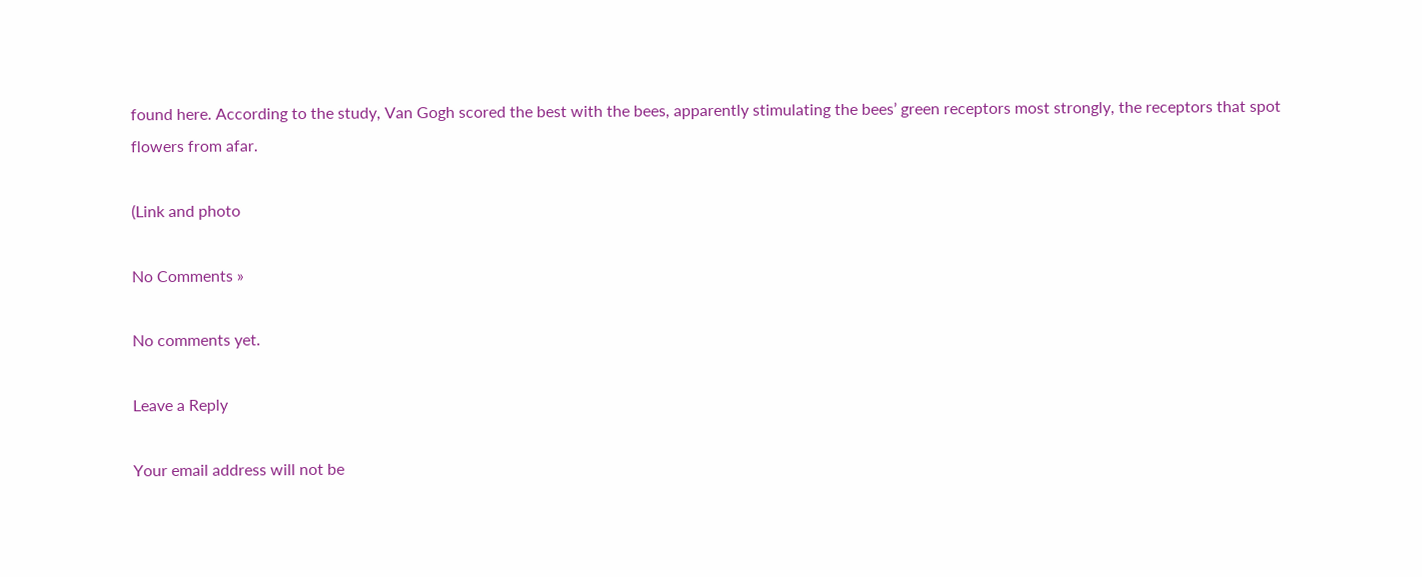found here. According to the study, Van Gogh scored the best with the bees, apparently stimulating the bees’ green receptors most strongly, the receptors that spot flowers from afar.

(Link and photo

No Comments »

No comments yet.

Leave a Reply

Your email address will not be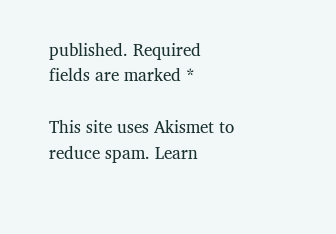published. Required fields are marked *

This site uses Akismet to reduce spam. Learn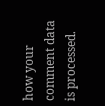how your comment data is processed.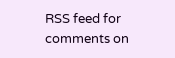RSS feed for comments on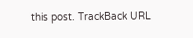this post. TrackBack URL